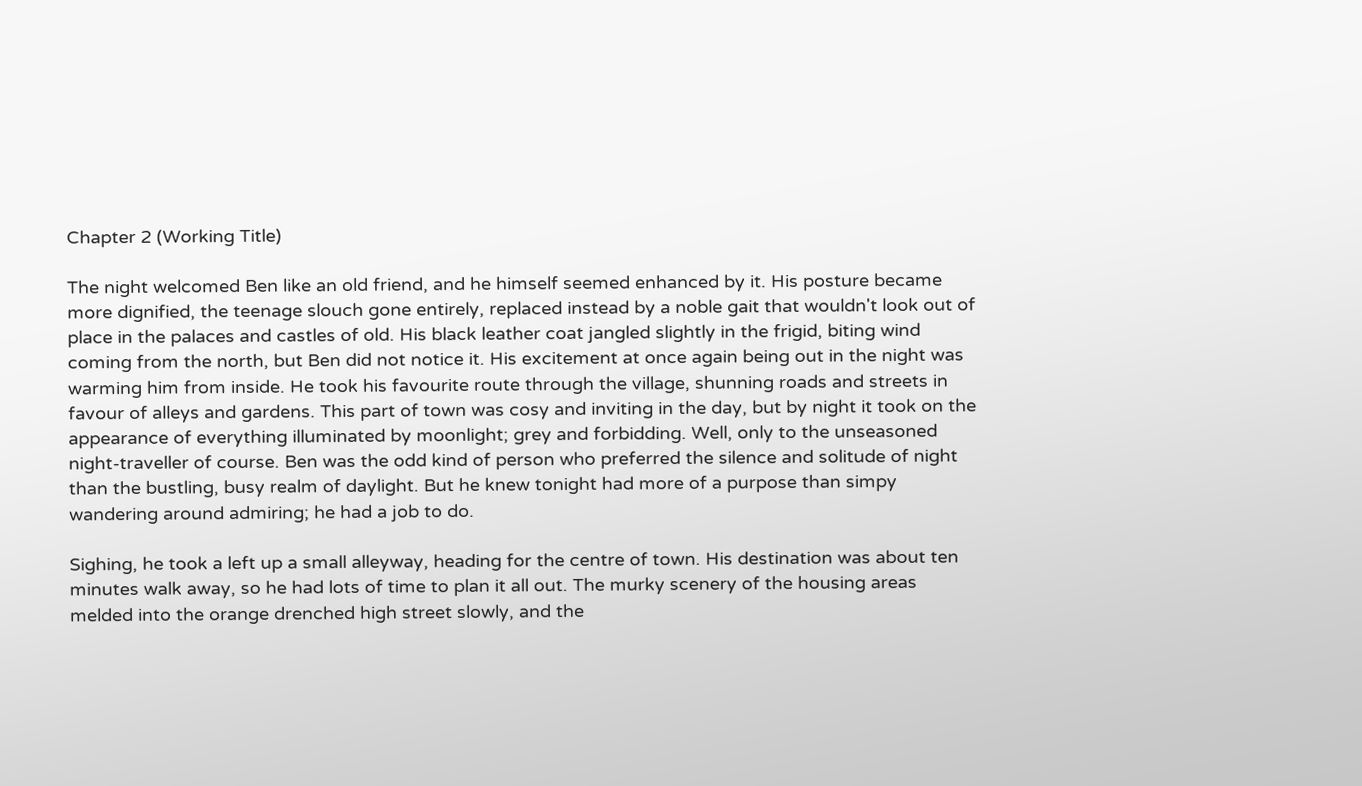Chapter 2 (Working Title)

The night welcomed Ben like an old friend, and he himself seemed enhanced by it. His posture became more dignified, the teenage slouch gone entirely, replaced instead by a noble gait that wouldn't look out of place in the palaces and castles of old. His black leather coat jangled slightly in the frigid, biting wind coming from the north, but Ben did not notice it. His excitement at once again being out in the night was warming him from inside. He took his favourite route through the village, shunning roads and streets in favour of alleys and gardens. This part of town was cosy and inviting in the day, but by night it took on the appearance of everything illuminated by moonlight; grey and forbidding. Well, only to the unseasoned night-traveller of course. Ben was the odd kind of person who preferred the silence and solitude of night than the bustling, busy realm of daylight. But he knew tonight had more of a purpose than simpy wandering around admiring; he had a job to do.

Sighing, he took a left up a small alleyway, heading for the centre of town. His destination was about ten minutes walk away, so he had lots of time to plan it all out. The murky scenery of the housing areas melded into the orange drenched high street slowly, and the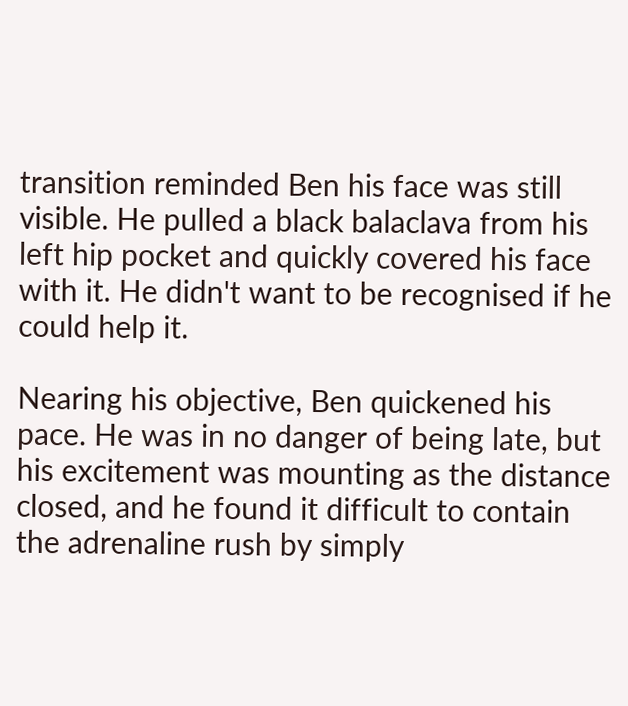transition reminded Ben his face was still visible. He pulled a black balaclava from his left hip pocket and quickly covered his face with it. He didn't want to be recognised if he could help it.

Nearing his objective, Ben quickened his pace. He was in no danger of being late, but his excitement was mounting as the distance closed, and he found it difficult to contain the adrenaline rush by simply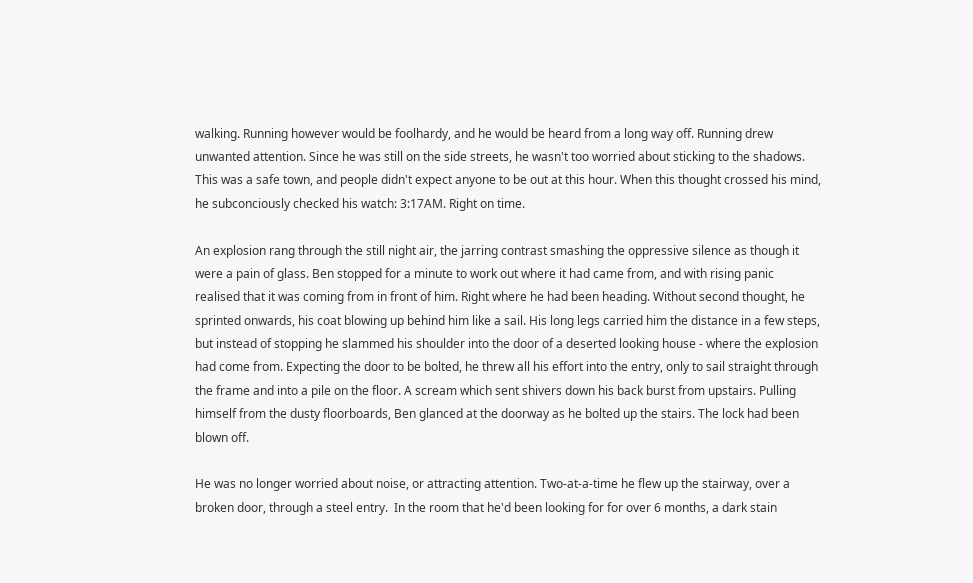walking. Running however would be foolhardy, and he would be heard from a long way off. Running drew unwanted attention. Since he was still on the side streets, he wasn't too worried about sticking to the shadows. This was a safe town, and people didn't expect anyone to be out at this hour. When this thought crossed his mind, he subconciously checked his watch: 3:17AM. Right on time.

An explosion rang through the still night air, the jarring contrast smashing the oppressive silence as though it were a pain of glass. Ben stopped for a minute to work out where it had came from, and with rising panic realised that it was coming from in front of him. Right where he had been heading. Without second thought, he sprinted onwards, his coat blowing up behind him like a sail. His long legs carried him the distance in a few steps, but instead of stopping he slammed his shoulder into the door of a deserted looking house - where the explosion had come from. Expecting the door to be bolted, he threw all his effort into the entry, only to sail straight through the frame and into a pile on the floor. A scream which sent shivers down his back burst from upstairs. Pulling himself from the dusty floorboards, Ben glanced at the doorway as he bolted up the stairs. The lock had been blown off.

He was no longer worried about noise, or attracting attention. Two-at-a-time he flew up the stairway, over a broken door, through a steel entry.  In the room that he'd been looking for for over 6 months, a dark stain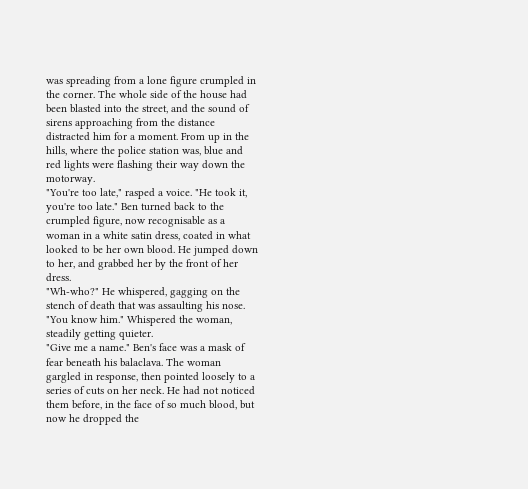was spreading from a lone figure crumpled in the corner. The whole side of the house had been blasted into the street, and the sound of sirens approaching from the distance distracted him for a moment. From up in the hills, where the police station was, blue and red lights were flashing their way down the motorway.
"You're too late," rasped a voice. "He took it, you're too late." Ben turned back to the crumpled figure, now recognisable as a woman in a white satin dress, coated in what looked to be her own blood. He jumped down to her, and grabbed her by the front of her dress.
"Wh-who?" He whispered, gagging on the stench of death that was assaulting his nose.
"You know him." Whispered the woman, steadily getting quieter.
"Give me a name." Ben's face was a mask of fear beneath his balaclava. The woman gargled in response, then pointed loosely to a series of cuts on her neck. He had not noticed them before, in the face of so much blood, but now he dropped the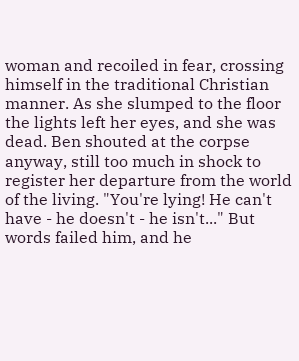woman and recoiled in fear, crossing himself in the traditional Christian manner. As she slumped to the floor the lights left her eyes, and she was dead. Ben shouted at the corpse anyway, still too much in shock to register her departure from the world of the living. "You're lying! He can't have - he doesn't - he isn't..." But words failed him, and he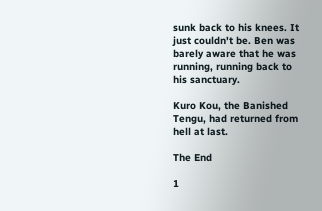sunk back to his knees. It just couldn't be. Ben was barely aware that he was running, running back to his sanctuary.

Kuro Kou, the Banished Tengu, had returned from hell at last.

The End

1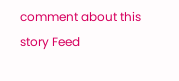comment about this story Feed